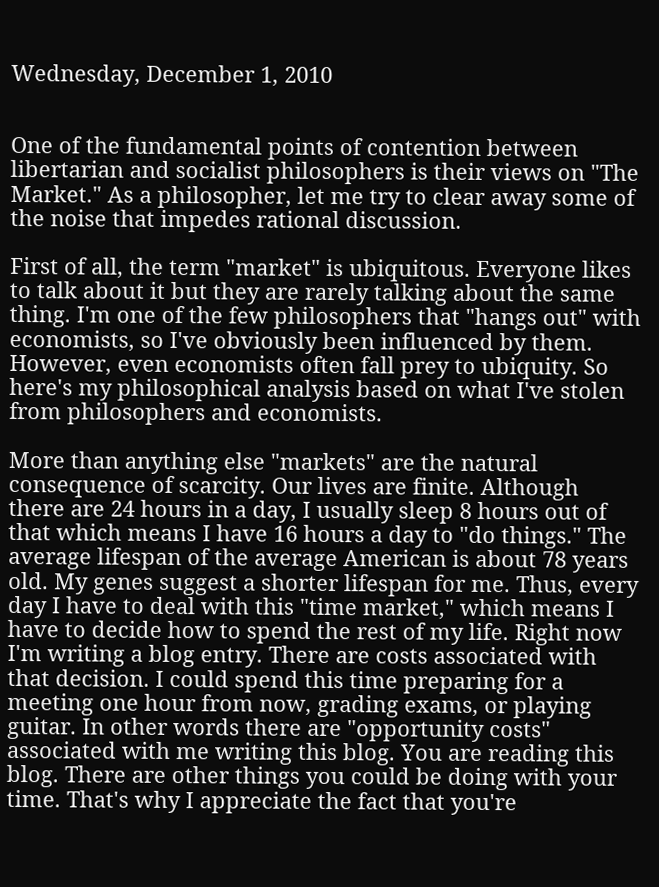Wednesday, December 1, 2010


One of the fundamental points of contention between libertarian and socialist philosophers is their views on "The Market." As a philosopher, let me try to clear away some of the noise that impedes rational discussion.

First of all, the term "market" is ubiquitous. Everyone likes to talk about it but they are rarely talking about the same thing. I'm one of the few philosophers that "hangs out" with economists, so I've obviously been influenced by them. However, even economists often fall prey to ubiquity. So here's my philosophical analysis based on what I've stolen from philosophers and economists.

More than anything else "markets" are the natural consequence of scarcity. Our lives are finite. Although there are 24 hours in a day, I usually sleep 8 hours out of that which means I have 16 hours a day to "do things." The average lifespan of the average American is about 78 years old. My genes suggest a shorter lifespan for me. Thus, every day I have to deal with this "time market," which means I have to decide how to spend the rest of my life. Right now I'm writing a blog entry. There are costs associated with that decision. I could spend this time preparing for a meeting one hour from now, grading exams, or playing guitar. In other words there are "opportunity costs" associated with me writing this blog. You are reading this blog. There are other things you could be doing with your time. That's why I appreciate the fact that you're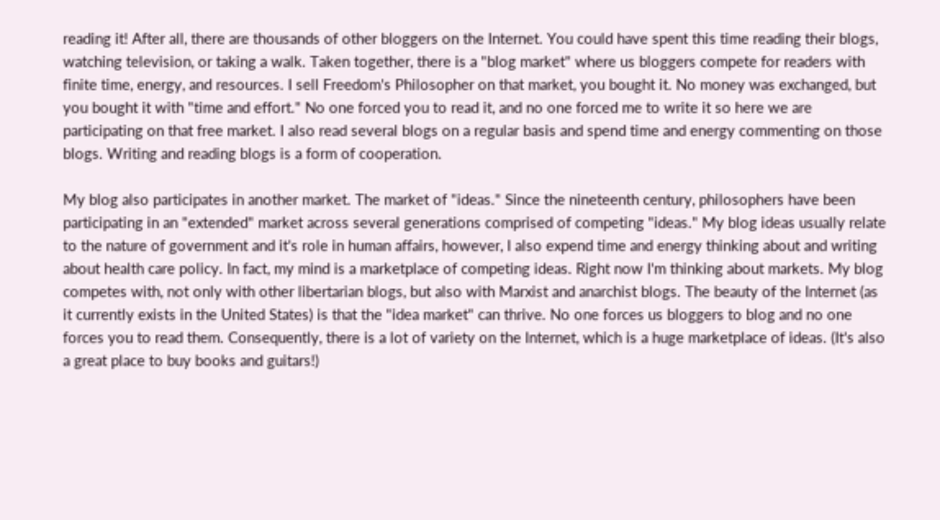reading it! After all, there are thousands of other bloggers on the Internet. You could have spent this time reading their blogs, watching television, or taking a walk. Taken together, there is a "blog market" where us bloggers compete for readers with finite time, energy, and resources. I sell Freedom's Philosopher on that market, you bought it. No money was exchanged, but you bought it with "time and effort." No one forced you to read it, and no one forced me to write it so here we are participating on that free market. I also read several blogs on a regular basis and spend time and energy commenting on those blogs. Writing and reading blogs is a form of cooperation.

My blog also participates in another market. The market of "ideas." Since the nineteenth century, philosophers have been participating in an "extended" market across several generations comprised of competing "ideas." My blog ideas usually relate to the nature of government and it's role in human affairs, however, I also expend time and energy thinking about and writing about health care policy. In fact, my mind is a marketplace of competing ideas. Right now I'm thinking about markets. My blog competes with, not only with other libertarian blogs, but also with Marxist and anarchist blogs. The beauty of the Internet (as it currently exists in the United States) is that the "idea market" can thrive. No one forces us bloggers to blog and no one forces you to read them. Consequently, there is a lot of variety on the Internet, which is a huge marketplace of ideas. (It's also a great place to buy books and guitars!)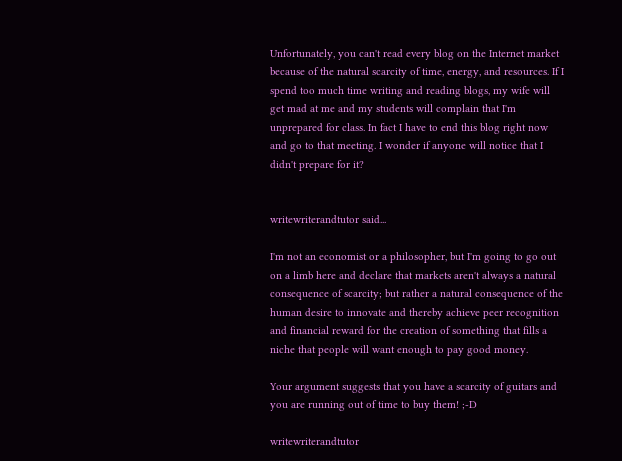Unfortunately, you can't read every blog on the Internet market because of the natural scarcity of time, energy, and resources. If I spend too much time writing and reading blogs, my wife will get mad at me and my students will complain that I'm unprepared for class. In fact I have to end this blog right now and go to that meeting. I wonder if anyone will notice that I didn't prepare for it?


writewriterandtutor said...

I'm not an economist or a philosopher, but I'm going to go out on a limb here and declare that markets aren't always a natural consequence of scarcity; but rather a natural consequence of the human desire to innovate and thereby achieve peer recognition and financial reward for the creation of something that fills a niche that people will want enough to pay good money.

Your argument suggests that you have a scarcity of guitars and you are running out of time to buy them! ;-D

writewriterandtutor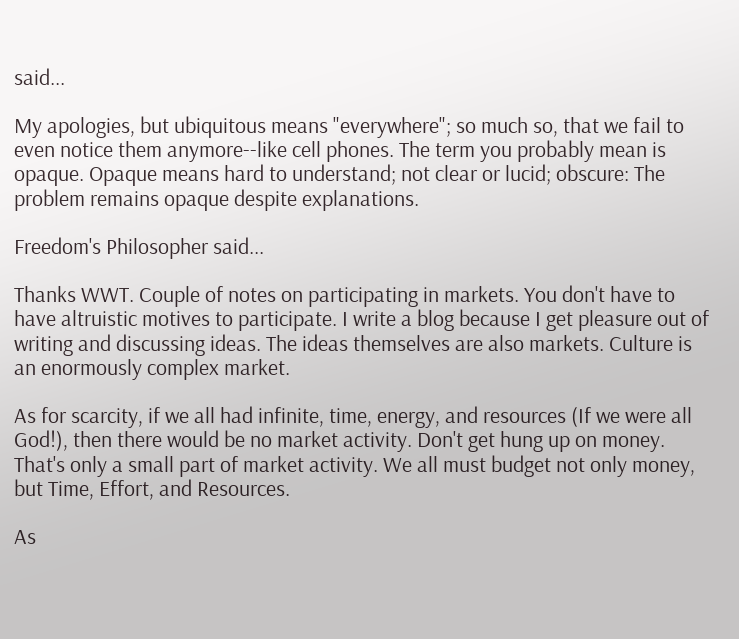said...

My apologies, but ubiquitous means "everywhere"; so much so, that we fail to even notice them anymore--like cell phones. The term you probably mean is opaque. Opaque means hard to understand; not clear or lucid; obscure: The problem remains opaque despite explanations.

Freedom's Philosopher said...

Thanks WWT. Couple of notes on participating in markets. You don't have to have altruistic motives to participate. I write a blog because I get pleasure out of writing and discussing ideas. The ideas themselves are also markets. Culture is an enormously complex market.

As for scarcity, if we all had infinite, time, energy, and resources (If we were all God!), then there would be no market activity. Don't get hung up on money. That's only a small part of market activity. We all must budget not only money, but Time, Effort, and Resources.

As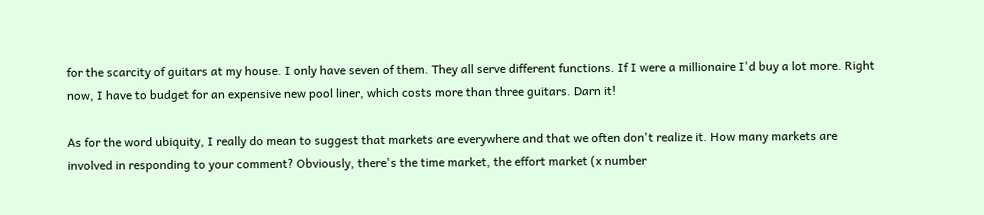for the scarcity of guitars at my house. I only have seven of them. They all serve different functions. If I were a millionaire I'd buy a lot more. Right now, I have to budget for an expensive new pool liner, which costs more than three guitars. Darn it!

As for the word ubiquity, I really do mean to suggest that markets are everywhere and that we often don't realize it. How many markets are involved in responding to your comment? Obviously, there's the time market, the effort market (x number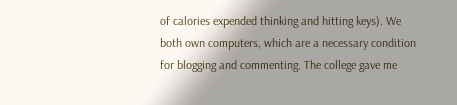of calories expended thinking and hitting keys). We both own computers, which are a necessary condition for blogging and commenting. The college gave me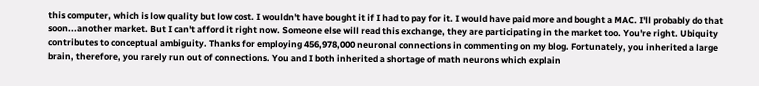this computer, which is low quality but low cost. I wouldn't have bought it if I had to pay for it. I would have paid more and bought a MAC. I'll probably do that soon...another market. But I can't afford it right now. Someone else will read this exchange, they are participating in the market too. You're right. Ubiquity contributes to conceptual ambiguity. Thanks for employing 456,978,000 neuronal connections in commenting on my blog. Fortunately, you inherited a large brain, therefore, you rarely run out of connections. You and I both inherited a shortage of math neurons which explain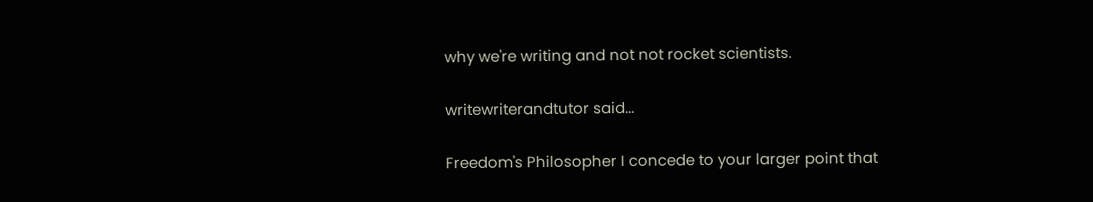why we're writing and not not rocket scientists.

writewriterandtutor said...

Freedom's Philosopher I concede to your larger point that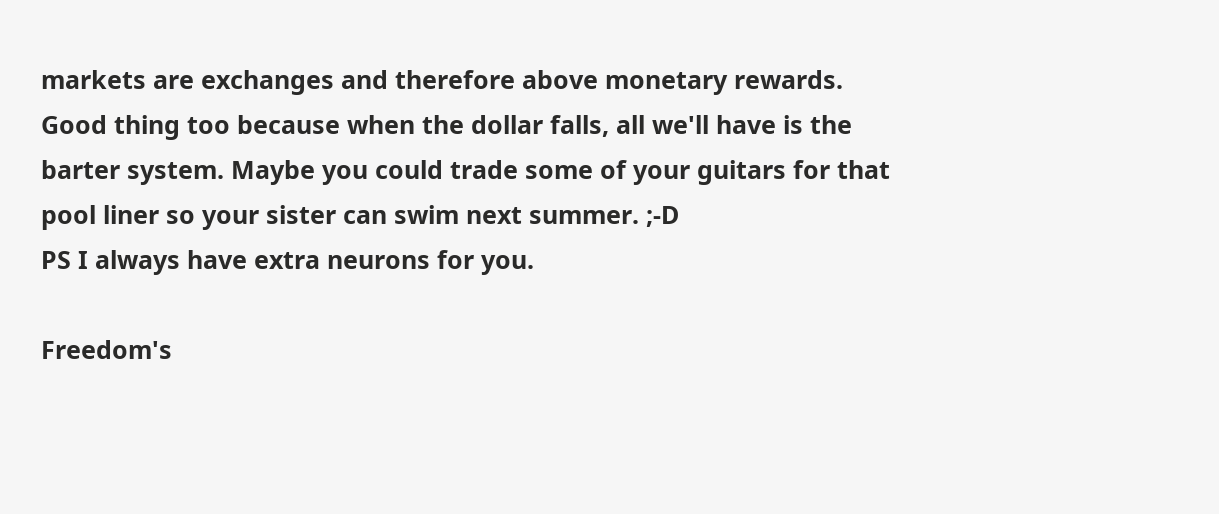markets are exchanges and therefore above monetary rewards. Good thing too because when the dollar falls, all we'll have is the barter system. Maybe you could trade some of your guitars for that pool liner so your sister can swim next summer. ;-D
PS I always have extra neurons for you.

Freedom's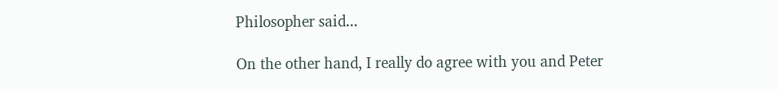Philosopher said...

On the other hand, I really do agree with you and Peter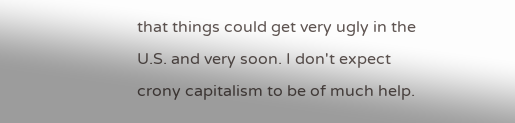that things could get very ugly in the U.S. and very soon. I don't expect crony capitalism to be of much help.